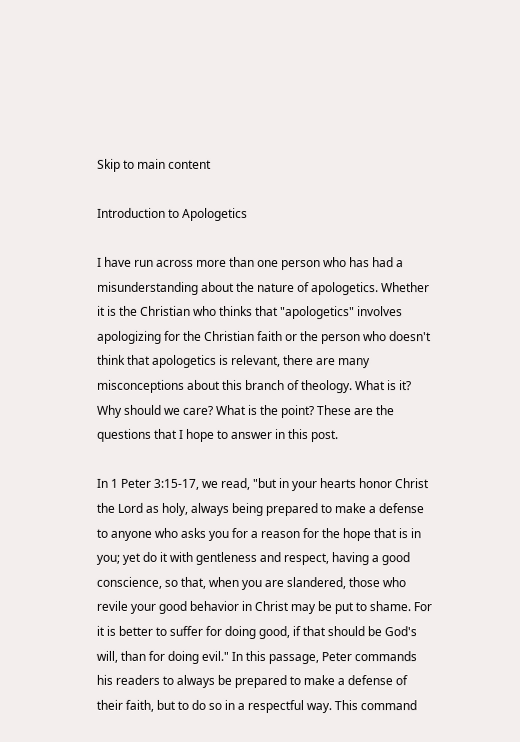Skip to main content

Introduction to Apologetics

I have run across more than one person who has had a misunderstanding about the nature of apologetics. Whether it is the Christian who thinks that "apologetics" involves apologizing for the Christian faith or the person who doesn't think that apologetics is relevant, there are many misconceptions about this branch of theology. What is it? Why should we care? What is the point? These are the questions that I hope to answer in this post.

In 1 Peter 3:15-17, we read, "but in your hearts honor Christ the Lord as holy, always being prepared to make a defense to anyone who asks you for a reason for the hope that is in you; yet do it with gentleness and respect, having a good conscience, so that, when you are slandered, those who revile your good behavior in Christ may be put to shame. For it is better to suffer for doing good, if that should be God's will, than for doing evil." In this passage, Peter commands his readers to always be prepared to make a defense of their faith, but to do so in a respectful way. This command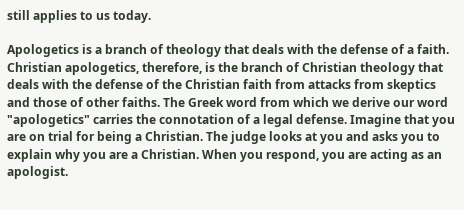still applies to us today.

Apologetics is a branch of theology that deals with the defense of a faith. Christian apologetics, therefore, is the branch of Christian theology that deals with the defense of the Christian faith from attacks from skeptics and those of other faiths. The Greek word from which we derive our word "apologetics" carries the connotation of a legal defense. Imagine that you are on trial for being a Christian. The judge looks at you and asks you to explain why you are a Christian. When you respond, you are acting as an apologist.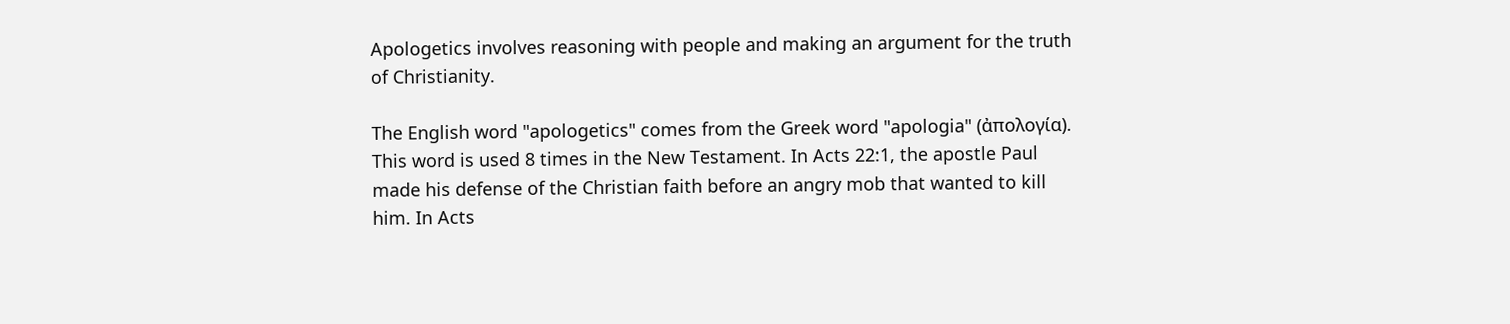Apologetics involves reasoning with people and making an argument for the truth of Christianity.

The English word "apologetics" comes from the Greek word "apologia" (ἀπολογία). This word is used 8 times in the New Testament. In Acts 22:1, the apostle Paul made his defense of the Christian faith before an angry mob that wanted to kill him. In Acts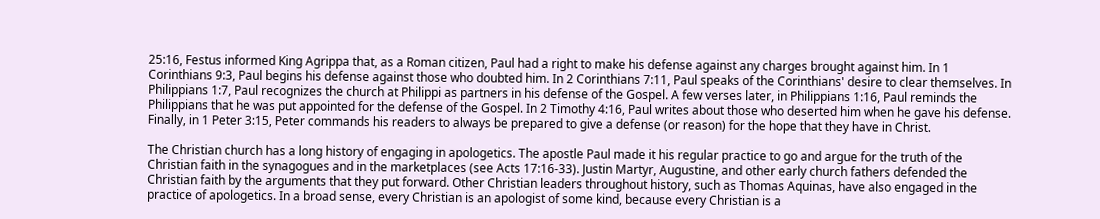25:16, Festus informed King Agrippa that, as a Roman citizen, Paul had a right to make his defense against any charges brought against him. In 1 Corinthians 9:3, Paul begins his defense against those who doubted him. In 2 Corinthians 7:11, Paul speaks of the Corinthians' desire to clear themselves. In Philippians 1:7, Paul recognizes the church at Philippi as partners in his defense of the Gospel. A few verses later, in Philippians 1:16, Paul reminds the Philippians that he was put appointed for the defense of the Gospel. In 2 Timothy 4:16, Paul writes about those who deserted him when he gave his defense. Finally, in 1 Peter 3:15, Peter commands his readers to always be prepared to give a defense (or reason) for the hope that they have in Christ.

The Christian church has a long history of engaging in apologetics. The apostle Paul made it his regular practice to go and argue for the truth of the Christian faith in the synagogues and in the marketplaces (see Acts 17:16-33). Justin Martyr, Augustine, and other early church fathers defended the Christian faith by the arguments that they put forward. Other Christian leaders throughout history, such as Thomas Aquinas, have also engaged in the practice of apologetics. In a broad sense, every Christian is an apologist of some kind, because every Christian is a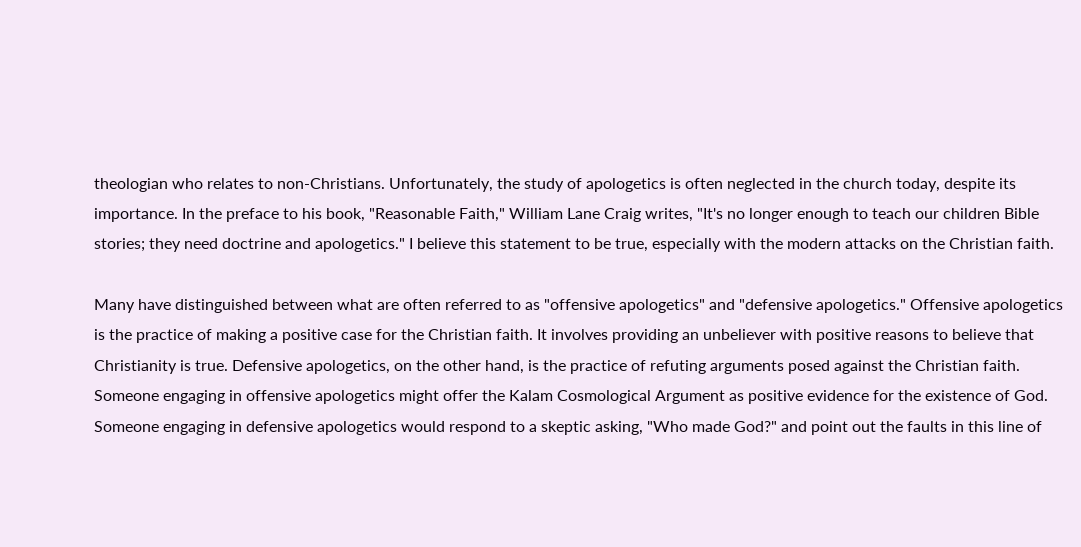theologian who relates to non-Christians. Unfortunately, the study of apologetics is often neglected in the church today, despite its importance. In the preface to his book, "Reasonable Faith," William Lane Craig writes, "It's no longer enough to teach our children Bible stories; they need doctrine and apologetics." I believe this statement to be true, especially with the modern attacks on the Christian faith.

Many have distinguished between what are often referred to as "offensive apologetics" and "defensive apologetics." Offensive apologetics is the practice of making a positive case for the Christian faith. It involves providing an unbeliever with positive reasons to believe that Christianity is true. Defensive apologetics, on the other hand, is the practice of refuting arguments posed against the Christian faith. Someone engaging in offensive apologetics might offer the Kalam Cosmological Argument as positive evidence for the existence of God. Someone engaging in defensive apologetics would respond to a skeptic asking, "Who made God?" and point out the faults in this line of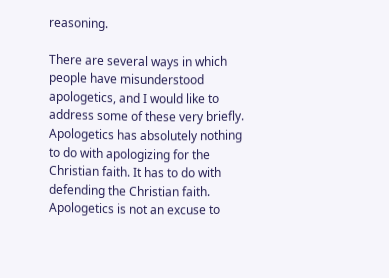reasoning.

There are several ways in which people have misunderstood apologetics, and I would like to address some of these very briefly. Apologetics has absolutely nothing to do with apologizing for the Christian faith. It has to do with defending the Christian faith. Apologetics is not an excuse to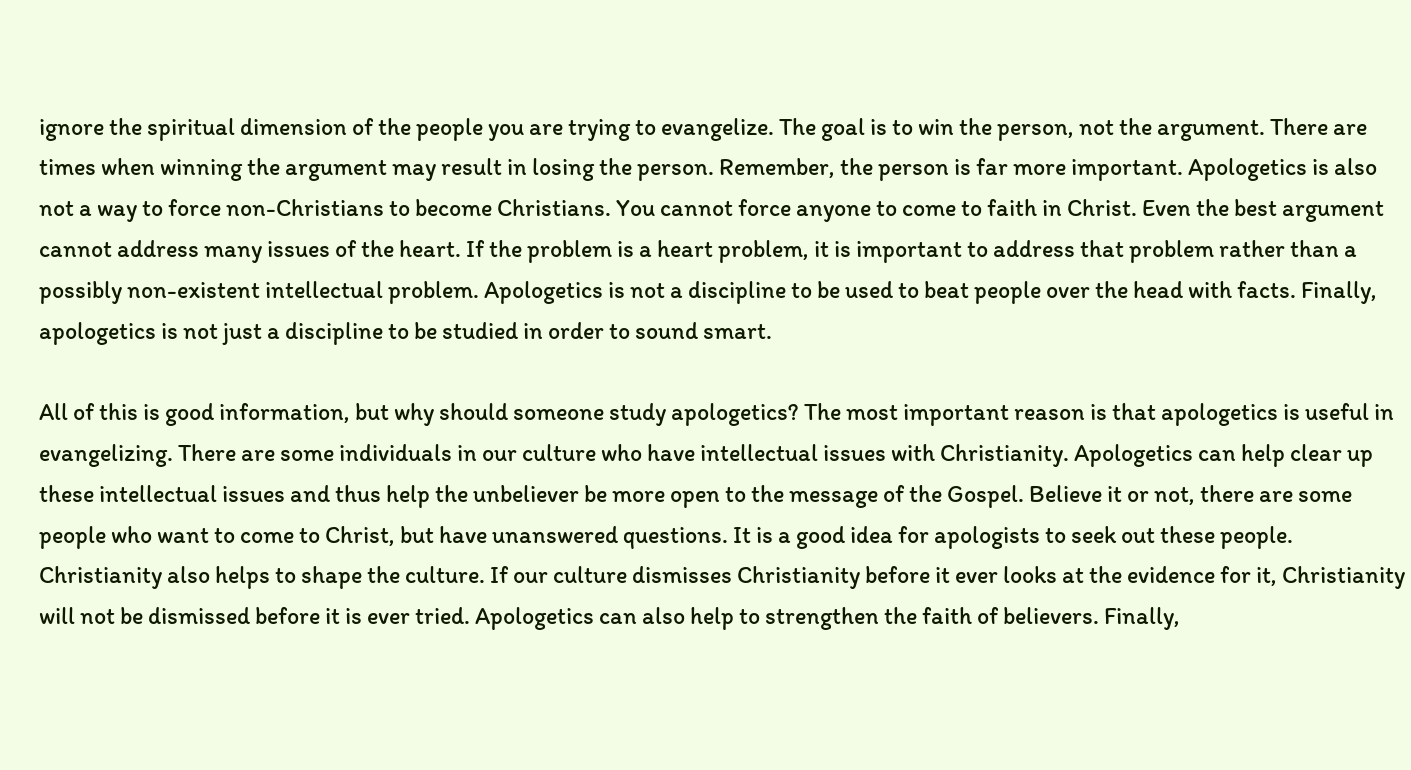ignore the spiritual dimension of the people you are trying to evangelize. The goal is to win the person, not the argument. There are times when winning the argument may result in losing the person. Remember, the person is far more important. Apologetics is also not a way to force non-Christians to become Christians. You cannot force anyone to come to faith in Christ. Even the best argument cannot address many issues of the heart. If the problem is a heart problem, it is important to address that problem rather than a possibly non-existent intellectual problem. Apologetics is not a discipline to be used to beat people over the head with facts. Finally, apologetics is not just a discipline to be studied in order to sound smart.

All of this is good information, but why should someone study apologetics? The most important reason is that apologetics is useful in evangelizing. There are some individuals in our culture who have intellectual issues with Christianity. Apologetics can help clear up these intellectual issues and thus help the unbeliever be more open to the message of the Gospel. Believe it or not, there are some people who want to come to Christ, but have unanswered questions. It is a good idea for apologists to seek out these people. Christianity also helps to shape the culture. If our culture dismisses Christianity before it ever looks at the evidence for it, Christianity will not be dismissed before it is ever tried. Apologetics can also help to strengthen the faith of believers. Finally,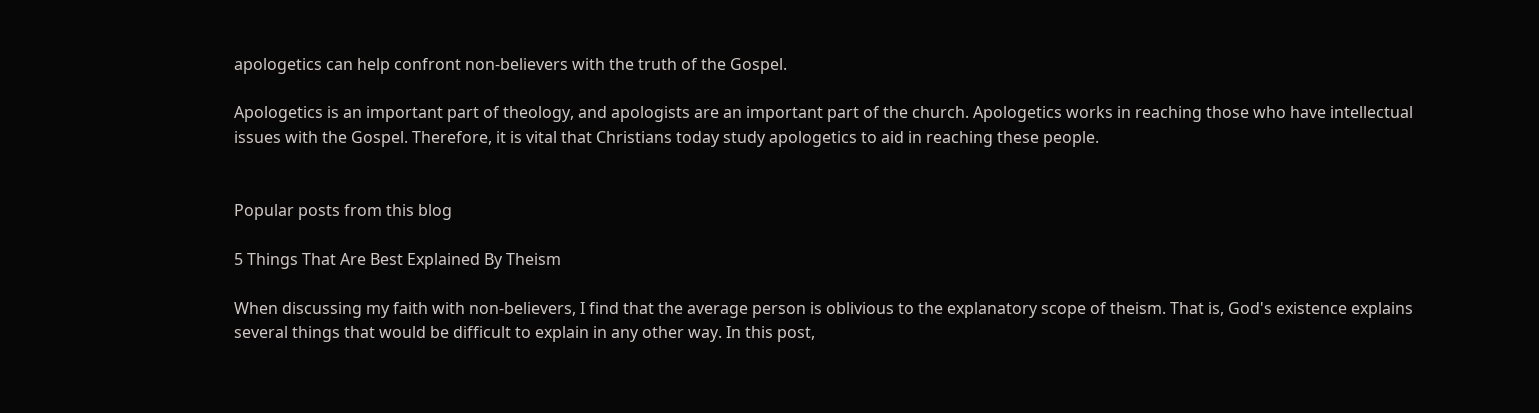apologetics can help confront non-believers with the truth of the Gospel.

Apologetics is an important part of theology, and apologists are an important part of the church. Apologetics works in reaching those who have intellectual issues with the Gospel. Therefore, it is vital that Christians today study apologetics to aid in reaching these people.


Popular posts from this blog

5 Things That Are Best Explained By Theism

When discussing my faith with non-believers, I find that the average person is oblivious to the explanatory scope of theism. That is, God's existence explains several things that would be difficult to explain in any other way. In this post,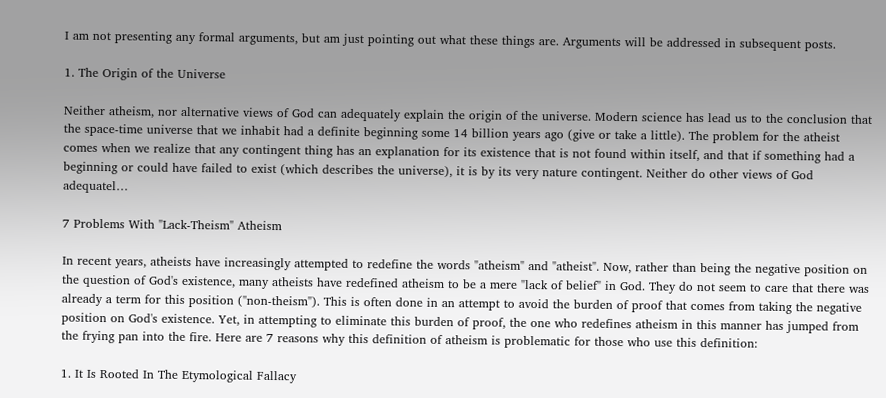I am not presenting any formal arguments, but am just pointing out what these things are. Arguments will be addressed in subsequent posts.

1. The Origin of the Universe

Neither atheism, nor alternative views of God can adequately explain the origin of the universe. Modern science has lead us to the conclusion that the space-time universe that we inhabit had a definite beginning some 14 billion years ago (give or take a little). The problem for the atheist comes when we realize that any contingent thing has an explanation for its existence that is not found within itself, and that if something had a beginning or could have failed to exist (which describes the universe), it is by its very nature contingent. Neither do other views of God adequatel…

7 Problems With "Lack-Theism" Atheism

In recent years, atheists have increasingly attempted to redefine the words "atheism" and "atheist". Now, rather than being the negative position on the question of God's existence, many atheists have redefined atheism to be a mere "lack of belief" in God. They do not seem to care that there was already a term for this position ("non-theism"). This is often done in an attempt to avoid the burden of proof that comes from taking the negative position on God's existence. Yet, in attempting to eliminate this burden of proof, the one who redefines atheism in this manner has jumped from the frying pan into the fire. Here are 7 reasons why this definition of atheism is problematic for those who use this definition:

1. It Is Rooted In The Etymological Fallacy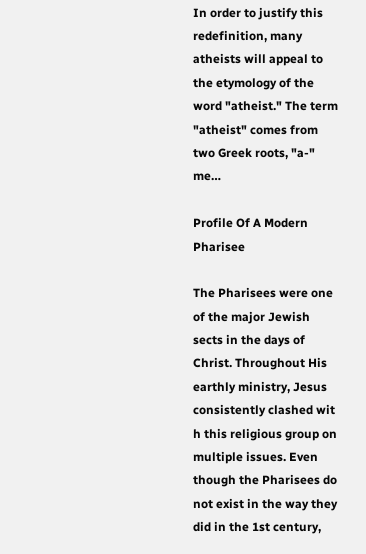In order to justify this redefinition, many atheists will appeal to the etymology of the word "atheist." The term "atheist" comes from two Greek roots, "a-" me…

Profile Of A Modern Pharisee

The Pharisees were one of the major Jewish sects in the days of Christ. Throughout His earthly ministry, Jesus consistently clashed wit h this religious group on multiple issues. Even though the Pharisees do not exist in the way they did in the 1st century,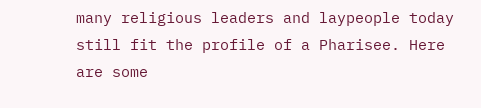many religious leaders and laypeople today still fit the profile of a Pharisee. Here are some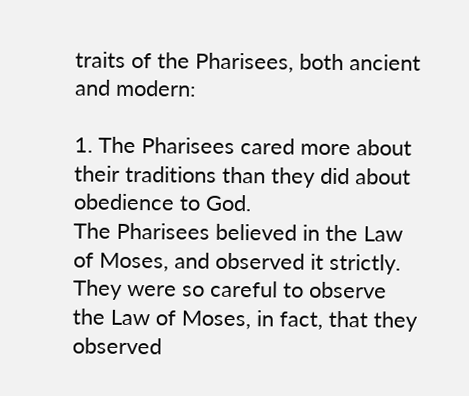traits of the Pharisees, both ancient and modern:

1. The Pharisees cared more about their traditions than they did about obedience to God.
The Pharisees believed in the Law of Moses, and observed it strictly. They were so careful to observe the Law of Moses, in fact, that they observed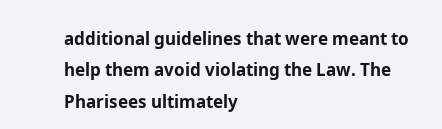additional guidelines that were meant to help them avoid violating the Law. The Pharisees ultimately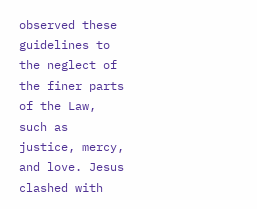observed these guidelines to the neglect of the finer parts of the Law, such as justice, mercy, and love. Jesus clashed with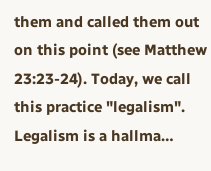them and called them out on this point (see Matthew 23:23-24). Today, we call this practice "legalism". Legalism is a hallma…